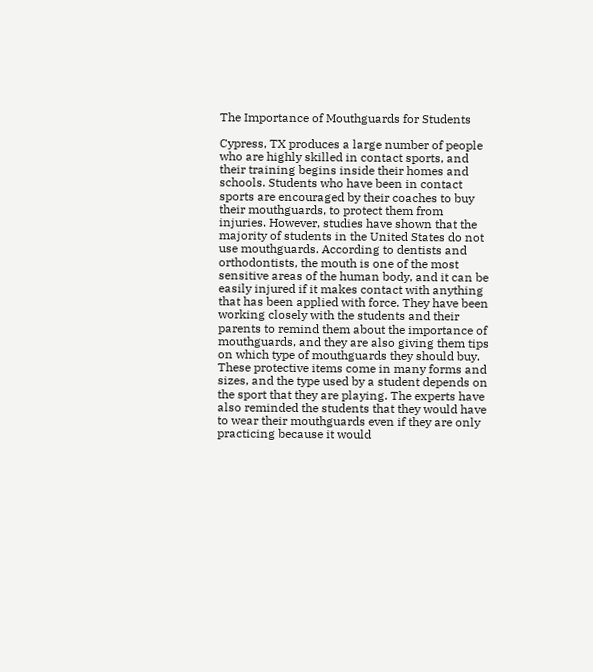The Importance of Mouthguards for Students

Cypress, TX produces a large number of people who are highly skilled in contact sports, and their training begins inside their homes and schools. Students who have been in contact sports are encouraged by their coaches to buy their mouthguards, to protect them from injuries. However, studies have shown that the majority of students in the United States do not use mouthguards. According to dentists and orthodontists, the mouth is one of the most sensitive areas of the human body, and it can be easily injured if it makes contact with anything that has been applied with force. They have been working closely with the students and their parents to remind them about the importance of mouthguards, and they are also giving them tips on which type of mouthguards they should buy. These protective items come in many forms and sizes, and the type used by a student depends on the sport that they are playing. The experts have also reminded the students that they would have to wear their mouthguards even if they are only practicing because it would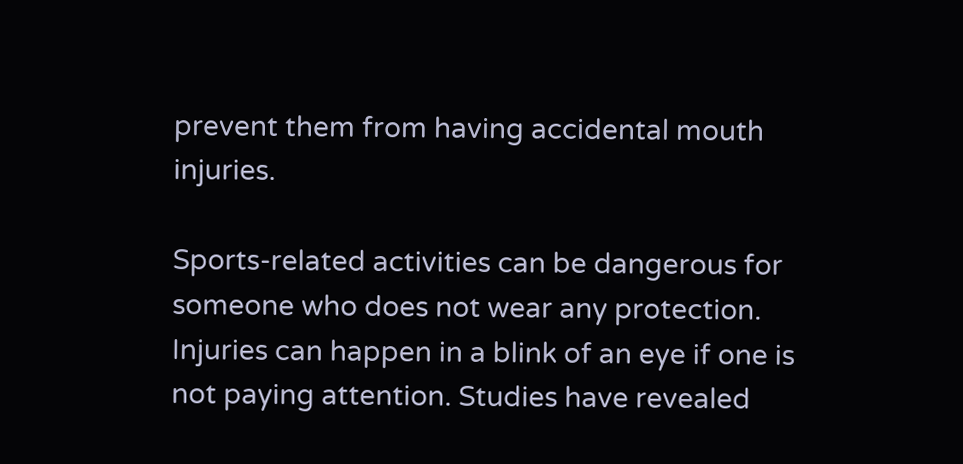prevent them from having accidental mouth injuries.

Sports-related activities can be dangerous for someone who does not wear any protection. Injuries can happen in a blink of an eye if one is not paying attention. Studies have revealed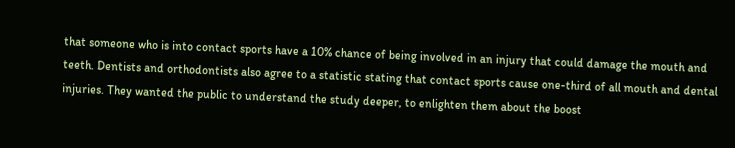that someone who is into contact sports have a 10% chance of being involved in an injury that could damage the mouth and teeth. Dentists and orthodontists also agree to a statistic stating that contact sports cause one-third of all mouth and dental injuries. They wanted the public to understand the study deeper, to enlighten them about the boost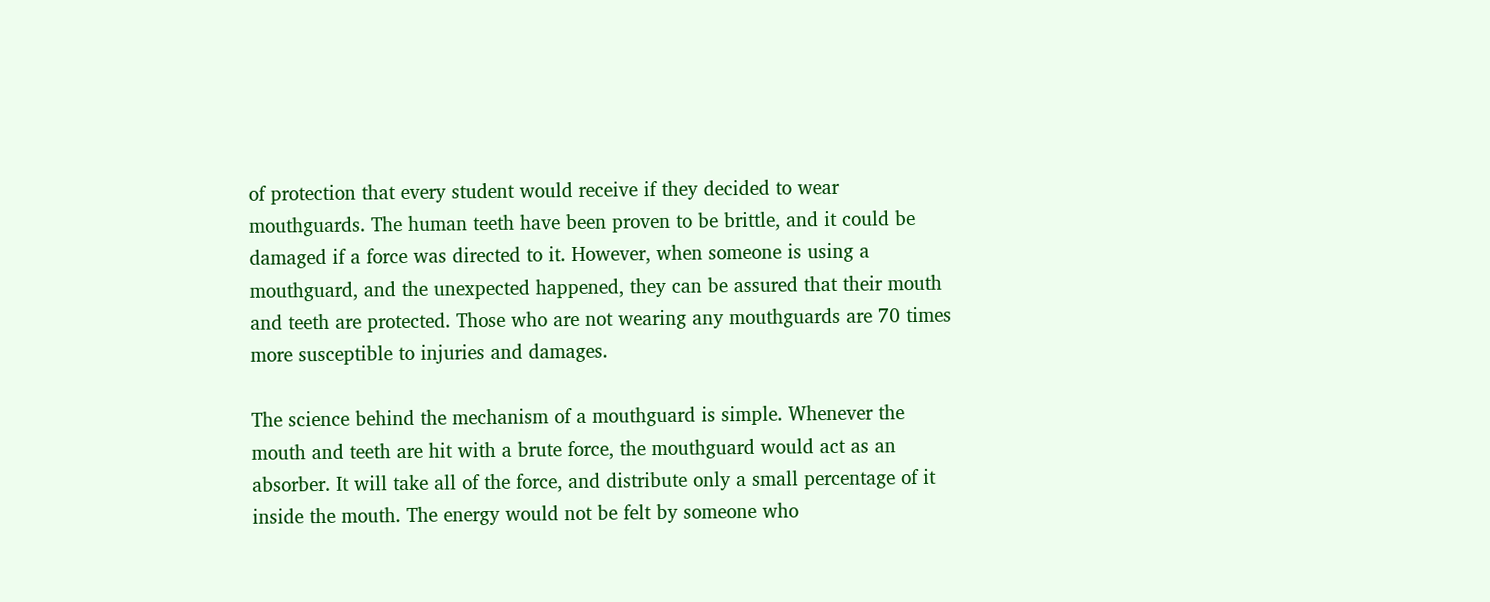of protection that every student would receive if they decided to wear mouthguards. The human teeth have been proven to be brittle, and it could be damaged if a force was directed to it. However, when someone is using a mouthguard, and the unexpected happened, they can be assured that their mouth and teeth are protected. Those who are not wearing any mouthguards are 70 times more susceptible to injuries and damages.

The science behind the mechanism of a mouthguard is simple. Whenever the mouth and teeth are hit with a brute force, the mouthguard would act as an absorber. It will take all of the force, and distribute only a small percentage of it inside the mouth. The energy would not be felt by someone who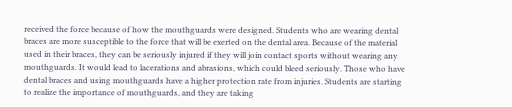received the force because of how the mouthguards were designed. Students who are wearing dental braces are more susceptible to the force that will be exerted on the dental area. Because of the material used in their braces, they can be seriously injured if they will join contact sports without wearing any mouthguards. It would lead to lacerations and abrasions, which could bleed seriously. Those who have dental braces and using mouthguards have a higher protection rate from injuries. Students are starting to realize the importance of mouthguards, and they are taking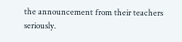the announcement from their teachers seriously.